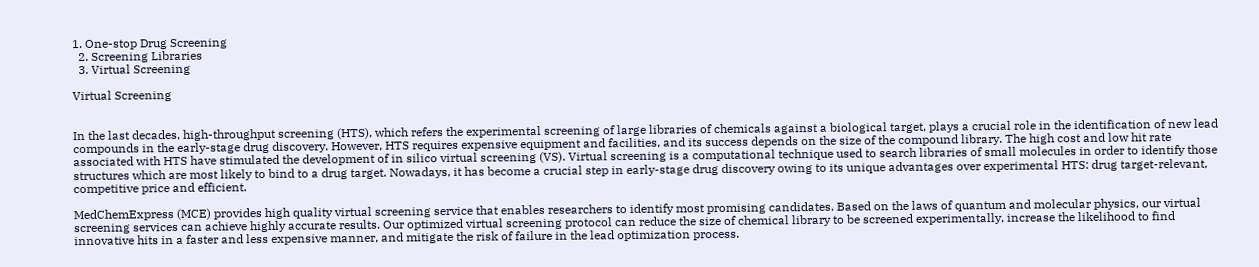1. One-stop Drug Screening
  2. Screening Libraries
  3. Virtual Screening

Virtual Screening


In the last decades, high-throughput screening (HTS), which refers the experimental screening of large libraries of chemicals against a biological target, plays a crucial role in the identification of new lead compounds in the early-stage drug discovery. However, HTS requires expensive equipment and facilities, and its success depends on the size of the compound library. The high cost and low hit rate associated with HTS have stimulated the development of in silico virtual screening (VS). Virtual screening is a computational technique used to search libraries of small molecules in order to identify those structures which are most likely to bind to a drug target. Nowadays, it has become a crucial step in early-stage drug discovery owing to its unique advantages over experimental HTS: drug target-relevant, competitive price and efficient.

MedChemExpress (MCE) provides high quality virtual screening service that enables researchers to identify most promising candidates. Based on the laws of quantum and molecular physics, our virtual screening services can achieve highly accurate results. Our optimized virtual screening protocol can reduce the size of chemical library to be screened experimentally, increase the likelihood to find innovative hits in a faster and less expensive manner, and mitigate the risk of failure in the lead optimization process.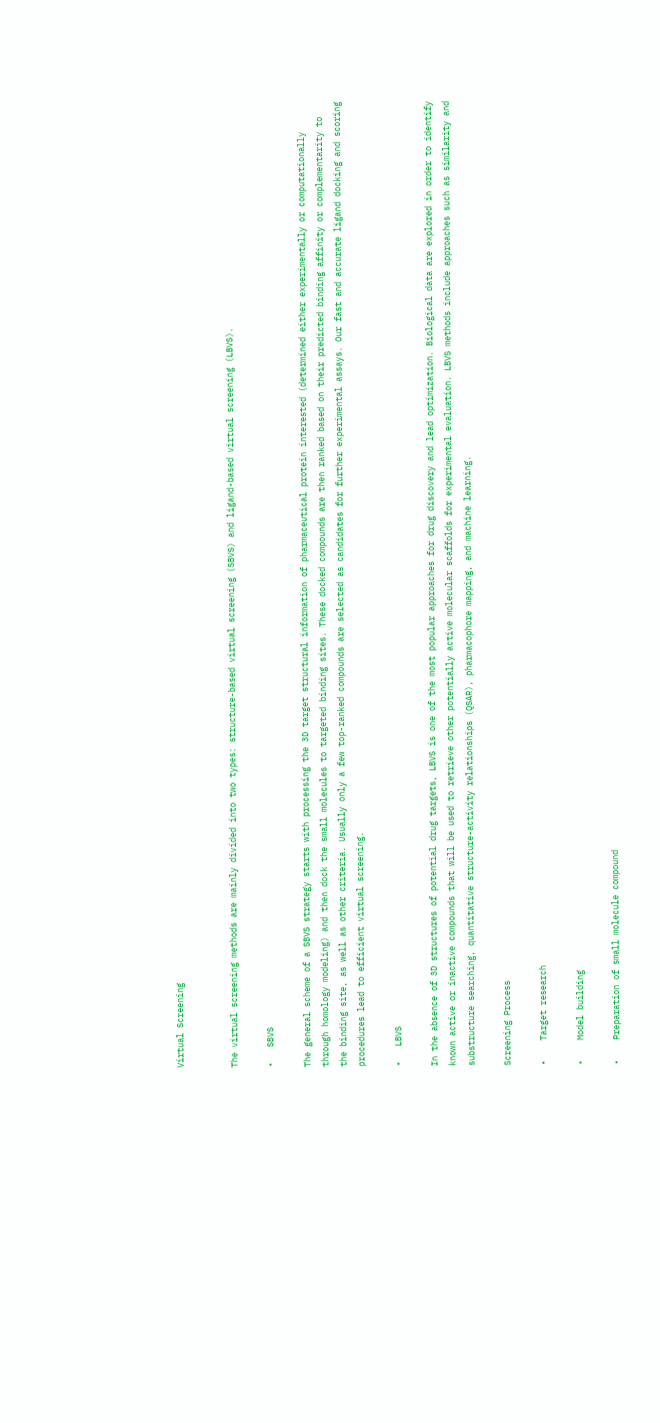Virtual Screening


The virtual screening methods are mainly divided into two types: structure-based virtual screening (SBVS) and ligand-based virtual screening (LBVS).

•   SBVS

The general scheme of a SBVS strategy starts with processing the 3D target structural information of pharmaceutical protein interested (determined either experimentally or computationally through homology modeling) and then dock the small molecules to targeted binding sites. These docked compounds are then ranked based on their predicted binding affinity or complementarity to the binding site, as well as other criteria. Usually only a few top-ranked compounds are selected as candidates for further experimental assays. Our fast and accurate ligand docking and scoring procedures lead to efficient virtual screening.

•   LBVS

In the absence of 3D structures of potential drug targets, LBVS is one of the most popular approaches for drug discovery and lead optimization. Biological data are explored in order to identify known active or inactive compounds that will be used to retrieve other potentially active molecular scaffolds for experimental evaluation. LBVS methods include approaches such as similarity and substructure searching, quantitative structure-activity relationships (QSAR), pharmacophore mapping, and machine learning.

Screening Process

•    Target research

•    Model building

•    Preparation of small molecule compound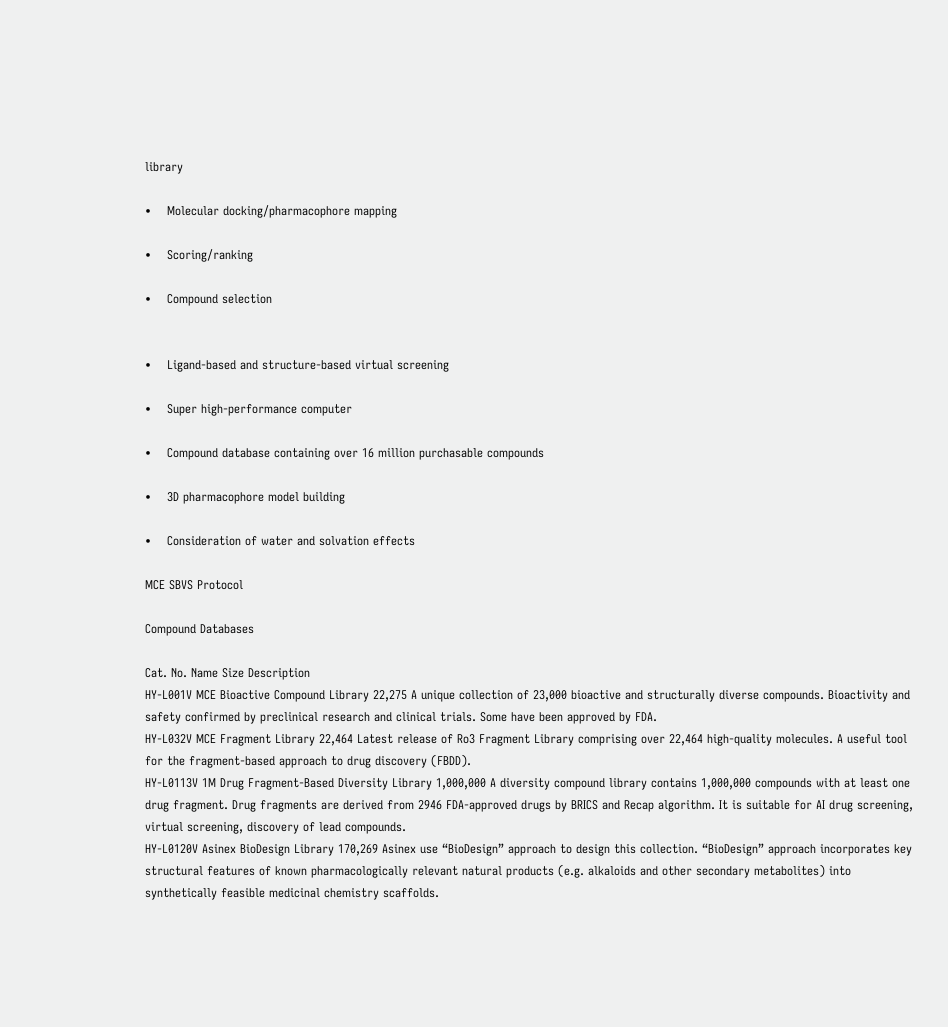library

•    Molecular docking/pharmacophore mapping

•    Scoring/ranking

•    Compound selection


•    Ligand-based and structure-based virtual screening

•    Super high-performance computer

•    Compound database containing over 16 million purchasable compounds

•    3D pharmacophore model building

•    Consideration of water and solvation effects

MCE SBVS Protocol

Compound Databases

Cat. No. Name Size Description
HY-L001V MCE Bioactive Compound Library 22,275 A unique collection of 23,000 bioactive and structurally diverse compounds. Bioactivity and safety confirmed by preclinical research and clinical trials. Some have been approved by FDA.
HY-L032V MCE Fragment Library 22,464 Latest release of Ro3 Fragment Library comprising over 22,464 high-quality molecules. A useful tool for the fragment-based approach to drug discovery (FBDD).
HY-L0113V 1M Drug Fragment-Based Diversity Library 1,000,000 A diversity compound library contains 1,000,000 compounds with at least one drug fragment. Drug fragments are derived from 2946 FDA-approved drugs by BRICS and Recap algorithm. It is suitable for AI drug screening, virtual screening, discovery of lead compounds.
HY-L0120V Asinex BioDesign Library 170,269 Asinex use “BioDesign” approach to design this collection. “BioDesign” approach incorporates key structural features of known pharmacologically relevant natural products (e.g. alkaloids and other secondary metabolites) into synthetically feasible medicinal chemistry scaffolds.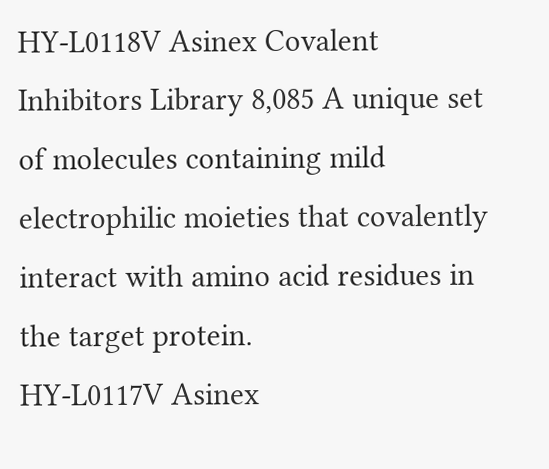HY-L0118V Asinex Covalent Inhibitors Library 8,085 A unique set of molecules containing mild electrophilic moieties that covalently interact with amino acid residues in the target protein.
HY-L0117V Asinex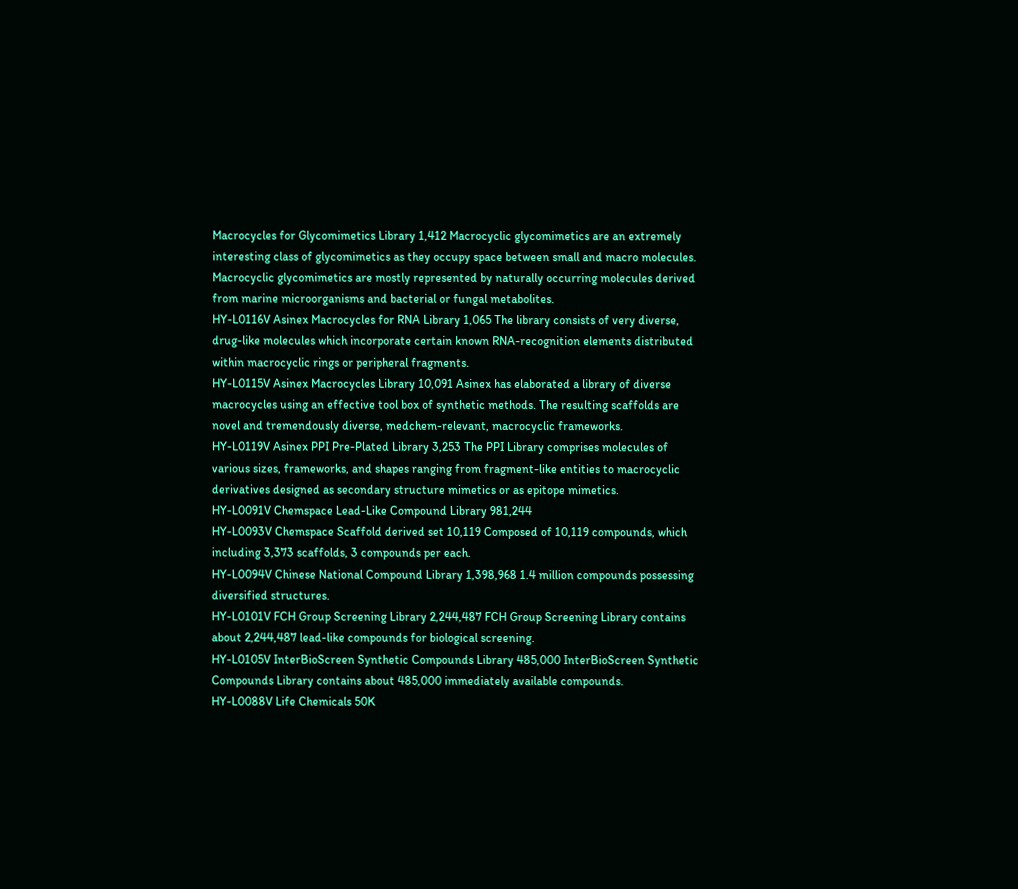Macrocycles for Glycomimetics Library 1,412 Macrocyclic glycomimetics are an extremely interesting class of glycomimetics as they occupy space between small and macro molecules. Macrocyclic glycomimetics are mostly represented by naturally occurring molecules derived from marine microorganisms and bacterial or fungal metabolites.
HY-L0116V Asinex Macrocycles for RNA Library 1,065 The library consists of very diverse, drug-like molecules which incorporate certain known RNA-recognition elements distributed within macrocyclic rings or peripheral fragments.
HY-L0115V Asinex Macrocycles Library 10,091 Asinex has elaborated a library of diverse macrocycles using an effective tool box of synthetic methods. The resulting scaffolds are novel and tremendously diverse, medchem-relevant, macrocyclic frameworks.
HY-L0119V Asinex PPI Pre-Plated Library 3,253 The PPI Library comprises molecules of various sizes, frameworks, and shapes ranging from fragment-like entities to macrocyclic derivatives designed as secondary structure mimetics or as epitope mimetics.
HY-L0091V Chemspace Lead-Like Compound Library 981,244
HY-L0093V Chemspace Scaffold derived set 10,119 Composed of 10,119 compounds, which including 3,373 scaffolds, 3 compounds per each.
HY-L0094V Chinese National Compound Library 1,398,968 1.4 million compounds possessing diversified structures.
HY-L0101V FCH Group Screening Library 2,244,487 FCH Group Screening Library contains about 2,244,487 lead-like compounds for biological screening.
HY-L0105V InterBioScreen Synthetic Compounds Library 485,000 InterBioScreen Synthetic Compounds Library contains about 485,000 immediately available compounds.
HY-L0088V Life Chemicals 50K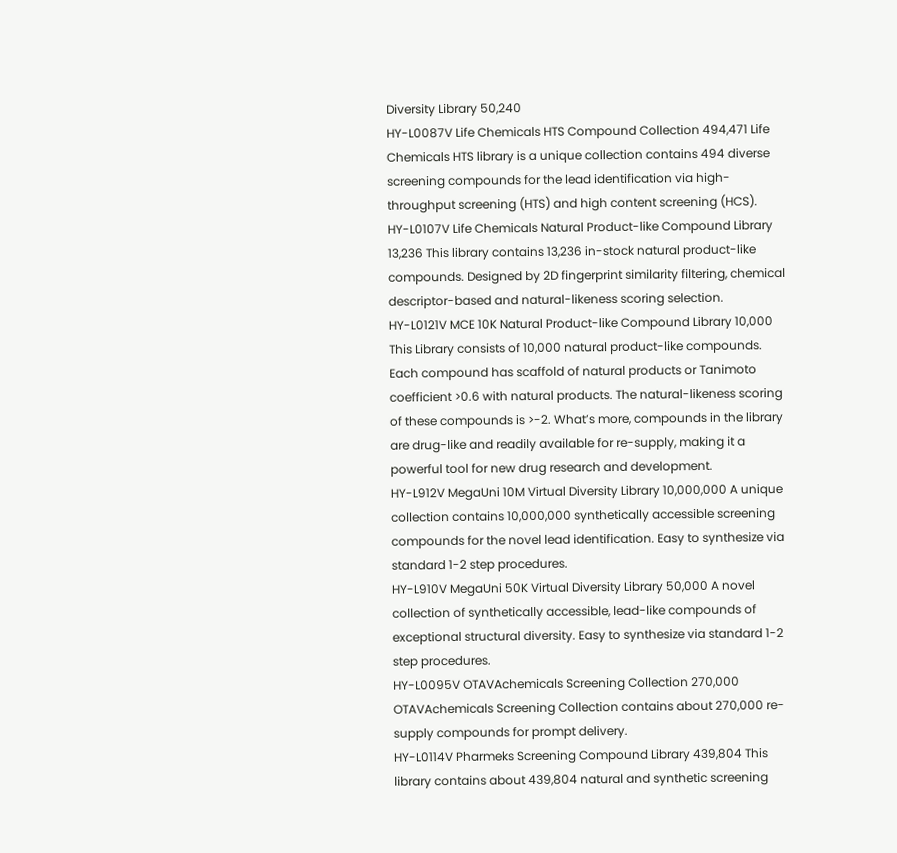Diversity Library 50,240
HY-L0087V Life Chemicals HTS Compound Collection 494,471 Life Chemicals HTS library is a unique collection contains 494 diverse screening compounds for the lead identification via high-throughput screening (HTS) and high content screening (HCS).
HY-L0107V Life Chemicals Natural Product-like Compound Library 13,236 This library contains 13,236 in-stock natural product-like compounds. Designed by 2D fingerprint similarity filtering, chemical descriptor-based and natural-likeness scoring selection.
HY-L0121V MCE 10K Natural Product-like Compound Library 10,000 This Library consists of 10,000 natural product-like compounds. Each compound has scaffold of natural products or Tanimoto coefficient >0.6 with natural products. The natural-likeness scoring of these compounds is >-2. What’s more, compounds in the library are drug-like and readily available for re-supply, making it a powerful tool for new drug research and development.
HY-L912V MegaUni 10M Virtual Diversity Library 10,000,000 A unique collection contains 10,000,000 synthetically accessible screening compounds for the novel lead identification. Easy to synthesize via standard 1-2 step procedures.
HY-L910V MegaUni 50K Virtual Diversity Library 50,000 A novel collection of synthetically accessible, lead-like compounds of exceptional structural diversity. Easy to synthesize via standard 1-2 step procedures.
HY-L0095V OTAVAchemicals Screening Collection 270,000 OTAVAchemicals Screening Collection contains about 270,000 re-supply compounds for prompt delivery.
HY-L0114V Pharmeks Screening Compound Library 439,804 This library contains about 439,804 natural and synthetic screening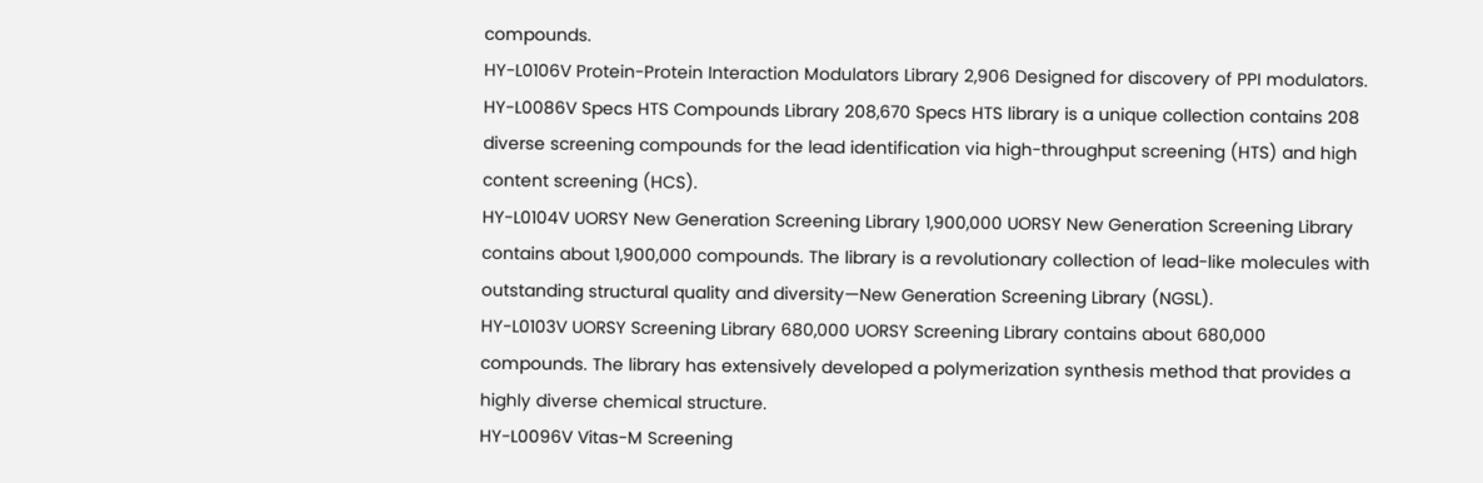compounds.
HY-L0106V Protein-Protein Interaction Modulators Library 2,906 Designed for discovery of PPI modulators.
HY-L0086V Specs HTS Compounds Library 208,670 Specs HTS library is a unique collection contains 208 diverse screening compounds for the lead identification via high-throughput screening (HTS) and high content screening (HCS).
HY-L0104V UORSY New Generation Screening Library 1,900,000 UORSY New Generation Screening Library contains about 1,900,000 compounds. The library is a revolutionary collection of lead-like molecules with outstanding structural quality and diversity—New Generation Screening Library (NGSL).
HY-L0103V UORSY Screening Library 680,000 UORSY Screening Library contains about 680,000 compounds. The library has extensively developed a polymerization synthesis method that provides a highly diverse chemical structure.
HY-L0096V Vitas-M Screening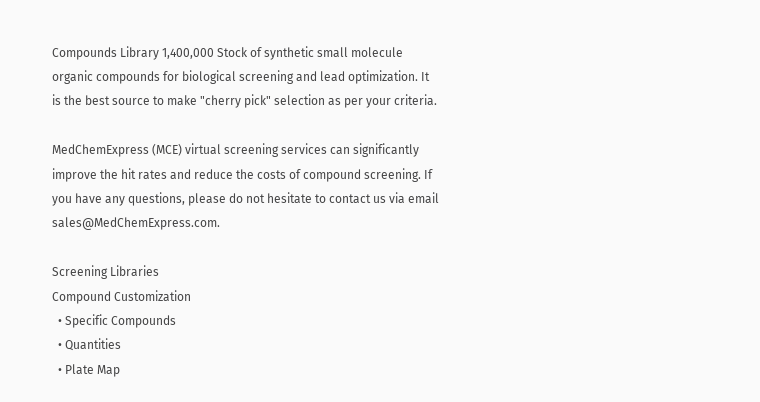Compounds Library 1,400,000 Stock of synthetic small molecule organic compounds for biological screening and lead optimization. It is the best source to make "cherry pick" selection as per your criteria.

MedChemExpress (MCE) virtual screening services can significantly improve the hit rates and reduce the costs of compound screening. If you have any questions, please do not hesitate to contact us via email sales@MedChemExpress.com.

Screening Libraries
Compound Customization
  • Specific Compounds
  • Quantities
  • Plate Map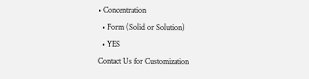• Concentration
  • Form (Solid or Solution)
  • YES
Contact Us for Customization